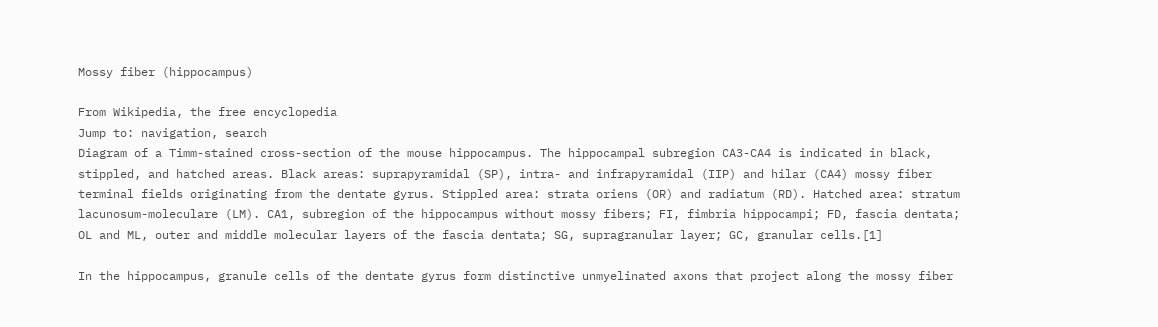Mossy fiber (hippocampus)

From Wikipedia, the free encyclopedia
Jump to: navigation, search
Diagram of a Timm-stained cross-section of the mouse hippocampus. The hippocampal subregion CA3-CA4 is indicated in black, stippled, and hatched areas. Black areas: suprapyramidal (SP), intra- and infrapyramidal (IIP) and hilar (CA4) mossy fiber terminal fields originating from the dentate gyrus. Stippled area: strata oriens (OR) and radiatum (RD). Hatched area: stratum lacunosum-moleculare (LM). CA1, subregion of the hippocampus without mossy fibers; FI, fimbria hippocampi; FD, fascia dentata; OL and ML, outer and middle molecular layers of the fascia dentata; SG, supragranular layer; GC, granular cells.[1]

In the hippocampus, granule cells of the dentate gyrus form distinctive unmyelinated axons that project along the mossy fiber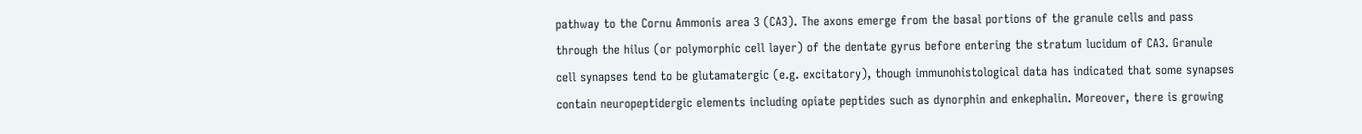pathway to the Cornu Ammonis area 3 (CA3). The axons emerge from the basal portions of the granule cells and pass through the hilus (or polymorphic cell layer) of the dentate gyrus before entering the stratum lucidum of CA3. Granule cell synapses tend to be glutamatergic (e.g. excitatory), though immunohistological data has indicated that some synapses contain neuropeptidergic elements including opiate peptides such as dynorphin and enkephalin. Moreover, there is growing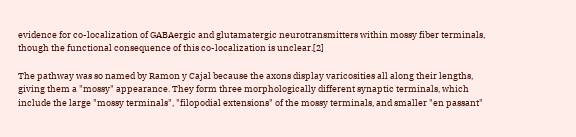evidence for co-localization of GABAergic and glutamatergic neurotransmitters within mossy fiber terminals, though the functional consequence of this co-localization is unclear.[2]

The pathway was so named by Ramon y Cajal because the axons display varicosities all along their lengths, giving them a "mossy" appearance. They form three morphologically different synaptic terminals, which include the large "mossy terminals", "filopodial extensions" of the mossy terminals, and smaller "en passant"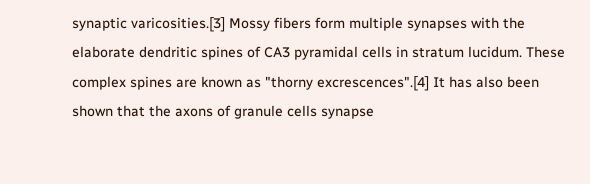synaptic varicosities.[3] Mossy fibers form multiple synapses with the elaborate dendritic spines of CA3 pyramidal cells in stratum lucidum. These complex spines are known as "thorny excrescences".[4] It has also been shown that the axons of granule cells synapse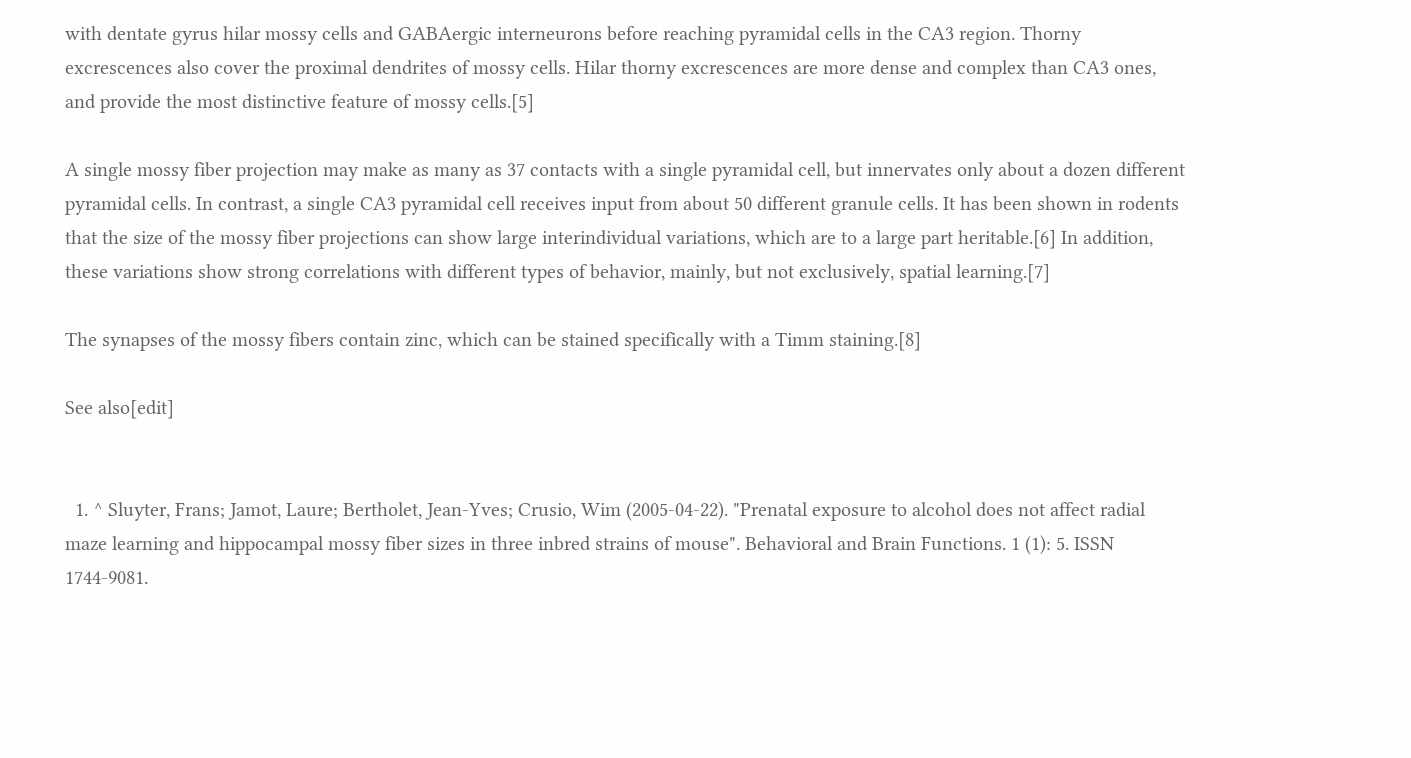with dentate gyrus hilar mossy cells and GABAergic interneurons before reaching pyramidal cells in the CA3 region. Thorny excrescences also cover the proximal dendrites of mossy cells. Hilar thorny excrescences are more dense and complex than CA3 ones, and provide the most distinctive feature of mossy cells.[5]

A single mossy fiber projection may make as many as 37 contacts with a single pyramidal cell, but innervates only about a dozen different pyramidal cells. In contrast, a single CA3 pyramidal cell receives input from about 50 different granule cells. It has been shown in rodents that the size of the mossy fiber projections can show large interindividual variations, which are to a large part heritable.[6] In addition, these variations show strong correlations with different types of behavior, mainly, but not exclusively, spatial learning.[7]

The synapses of the mossy fibers contain zinc, which can be stained specifically with a Timm staining.[8]

See also[edit]


  1. ^ Sluyter, Frans; Jamot, Laure; Bertholet, Jean-Yves; Crusio, Wim (2005-04-22). "Prenatal exposure to alcohol does not affect radial maze learning and hippocampal mossy fiber sizes in three inbred strains of mouse". Behavioral and Brain Functions. 1 (1): 5. ISSN 1744-9081.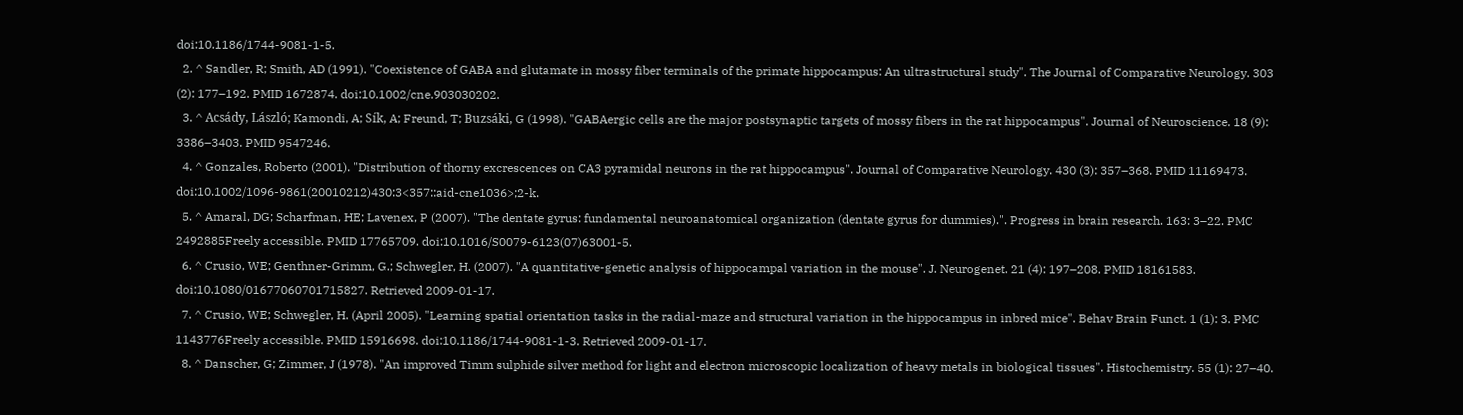doi:10.1186/1744-9081-1-5.
  2. ^ Sandler, R; Smith, AD (1991). "Coexistence of GABA and glutamate in mossy fiber terminals of the primate hippocampus: An ultrastructural study". The Journal of Comparative Neurology. 303 (2): 177–192. PMID 1672874. doi:10.1002/cne.903030202.
  3. ^ Acsády, László; Kamondi, A; Sík, A; Freund, T; Buzsáki, G (1998). "GABAergic cells are the major postsynaptic targets of mossy fibers in the rat hippocampus". Journal of Neuroscience. 18 (9): 3386–3403. PMID 9547246.
  4. ^ Gonzales, Roberto (2001). "Distribution of thorny excrescences on CA3 pyramidal neurons in the rat hippocampus". Journal of Comparative Neurology. 430 (3): 357–368. PMID 11169473. doi:10.1002/1096-9861(20010212)430:3<357::aid-cne1036>;2-k.
  5. ^ Amaral, DG; Scharfman, HE; Lavenex, P (2007). "The dentate gyrus: fundamental neuroanatomical organization (dentate gyrus for dummies).". Progress in brain research. 163: 3–22. PMC 2492885Freely accessible. PMID 17765709. doi:10.1016/S0079-6123(07)63001-5.
  6. ^ Crusio, WE; Genthner-Grimm, G.; Schwegler, H. (2007). "A quantitative-genetic analysis of hippocampal variation in the mouse". J. Neurogenet. 21 (4): 197–208. PMID 18161583. doi:10.1080/01677060701715827. Retrieved 2009-01-17.
  7. ^ Crusio, WE; Schwegler, H. (April 2005). "Learning spatial orientation tasks in the radial-maze and structural variation in the hippocampus in inbred mice". Behav Brain Funct. 1 (1): 3. PMC 1143776Freely accessible. PMID 15916698. doi:10.1186/1744-9081-1-3. Retrieved 2009-01-17.
  8. ^ Danscher, G; Zimmer, J (1978). "An improved Timm sulphide silver method for light and electron microscopic localization of heavy metals in biological tissues". Histochemistry. 55 (1): 27–40.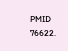PMID 76622.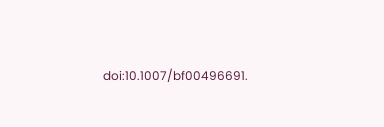doi:10.1007/bf00496691.